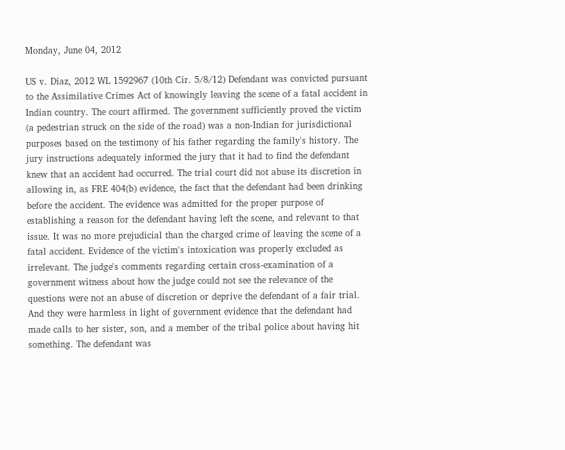Monday, June 04, 2012

US v. Diaz, 2012 WL 1592967 (10th Cir. 5/8/12) Defendant was convicted pursuant to the Assimilative Crimes Act of knowingly leaving the scene of a fatal accident in Indian country. The court affirmed. The government sufficiently proved the victim (a pedestrian struck on the side of the road) was a non-Indian for jurisdictional purposes based on the testimony of his father regarding the family's history. The jury instructions adequately informed the jury that it had to find the defendant knew that an accident had occurred. The trial court did not abuse its discretion in allowing in, as FRE 404(b) evidence, the fact that the defendant had been drinking before the accident. The evidence was admitted for the proper purpose of establishing a reason for the defendant having left the scene, and relevant to that issue. It was no more prejudicial than the charged crime of leaving the scene of a fatal accident. Evidence of the victim's intoxication was properly excluded as irrelevant. The judge's comments regarding certain cross-examination of a government witness about how the judge could not see the relevance of the questions were not an abuse of discretion or deprive the defendant of a fair trial. And they were harmless in light of government evidence that the defendant had made calls to her sister, son, and a member of the tribal police about having hit something. The defendant was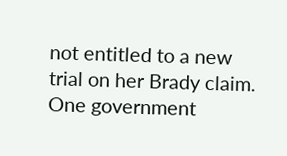not entitled to a new trial on her Brady claim. One government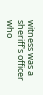witness was a sheriff's officer who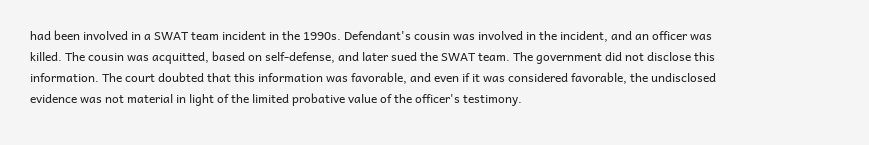had been involved in a SWAT team incident in the 1990s. Defendant's cousin was involved in the incident, and an officer was killed. The cousin was acquitted, based on self-defense, and later sued the SWAT team. The government did not disclose this information. The court doubted that this information was favorable, and even if it was considered favorable, the undisclosed evidence was not material in light of the limited probative value of the officer's testimony.